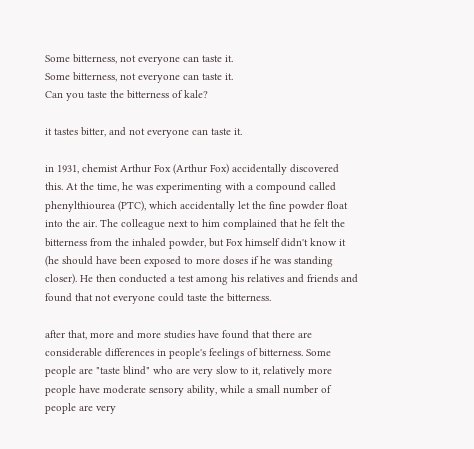Some bitterness, not everyone can taste it.
Some bitterness, not everyone can taste it.
Can you taste the bitterness of kale?

it tastes bitter, and not everyone can taste it.

in 1931, chemist Arthur Fox (Arthur Fox) accidentally discovered this. At the time, he was experimenting with a compound called phenylthiourea (PTC), which accidentally let the fine powder float into the air. The colleague next to him complained that he felt the bitterness from the inhaled powder, but Fox himself didn't know it (he should have been exposed to more doses if he was standing closer). He then conducted a test among his relatives and friends and found that not everyone could taste the bitterness.

after that, more and more studies have found that there are considerable differences in people's feelings of bitterness. Some people are "taste blind" who are very slow to it, relatively more people have moderate sensory ability, while a small number of people are very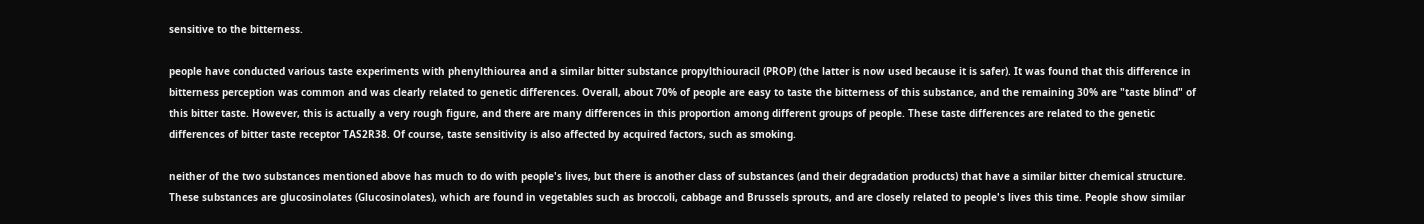sensitive to the bitterness.

people have conducted various taste experiments with phenylthiourea and a similar bitter substance propylthiouracil (PROP) (the latter is now used because it is safer). It was found that this difference in bitterness perception was common and was clearly related to genetic differences. Overall, about 70% of people are easy to taste the bitterness of this substance, and the remaining 30% are "taste blind" of this bitter taste. However, this is actually a very rough figure, and there are many differences in this proportion among different groups of people. These taste differences are related to the genetic differences of bitter taste receptor TAS2R38. Of course, taste sensitivity is also affected by acquired factors, such as smoking.

neither of the two substances mentioned above has much to do with people's lives, but there is another class of substances (and their degradation products) that have a similar bitter chemical structure. These substances are glucosinolates (Glucosinolates), which are found in vegetables such as broccoli, cabbage and Brussels sprouts, and are closely related to people's lives this time. People show similar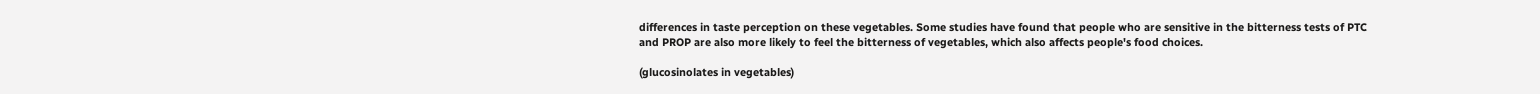differences in taste perception on these vegetables. Some studies have found that people who are sensitive in the bitterness tests of PTC and PROP are also more likely to feel the bitterness of vegetables, which also affects people's food choices.

(glucosinolates in vegetables)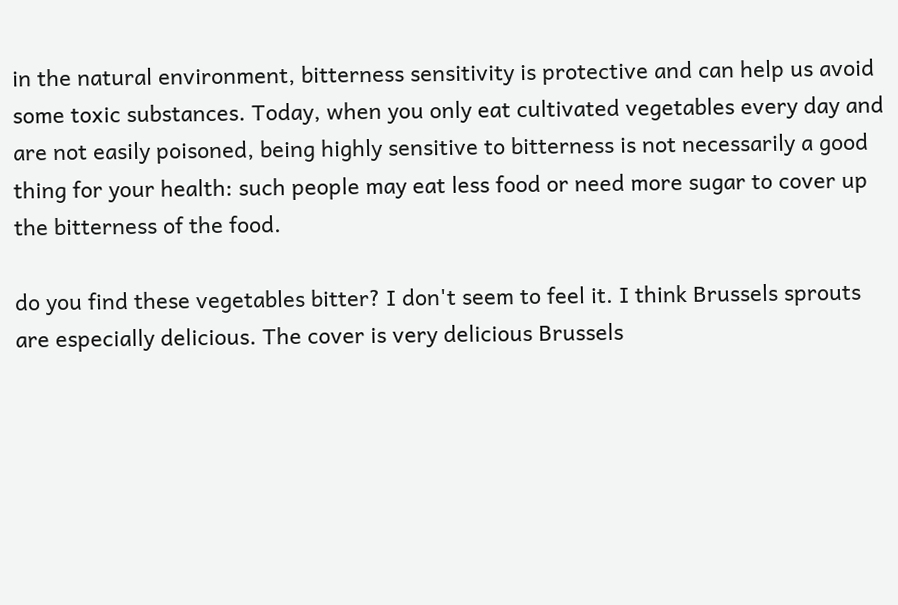in the natural environment, bitterness sensitivity is protective and can help us avoid some toxic substances. Today, when you only eat cultivated vegetables every day and are not easily poisoned, being highly sensitive to bitterness is not necessarily a good thing for your health: such people may eat less food or need more sugar to cover up the bitterness of the food.

do you find these vegetables bitter? I don't seem to feel it. I think Brussels sprouts are especially delicious. The cover is very delicious Brussels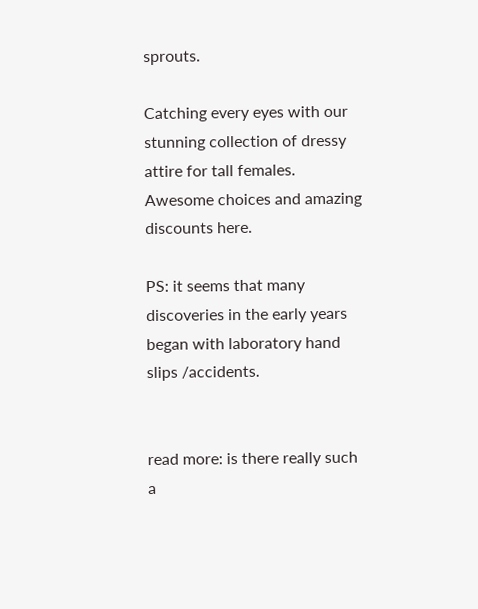sprouts.

Catching every eyes with our stunning collection of dressy attire for tall females. Awesome choices and amazing discounts here.

PS: it seems that many discoveries in the early years began with laboratory hand slips /accidents.


read more: is there really such a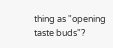thing as "opening taste buds"?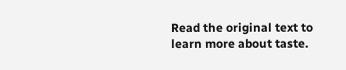Read the original text to learn more about taste.